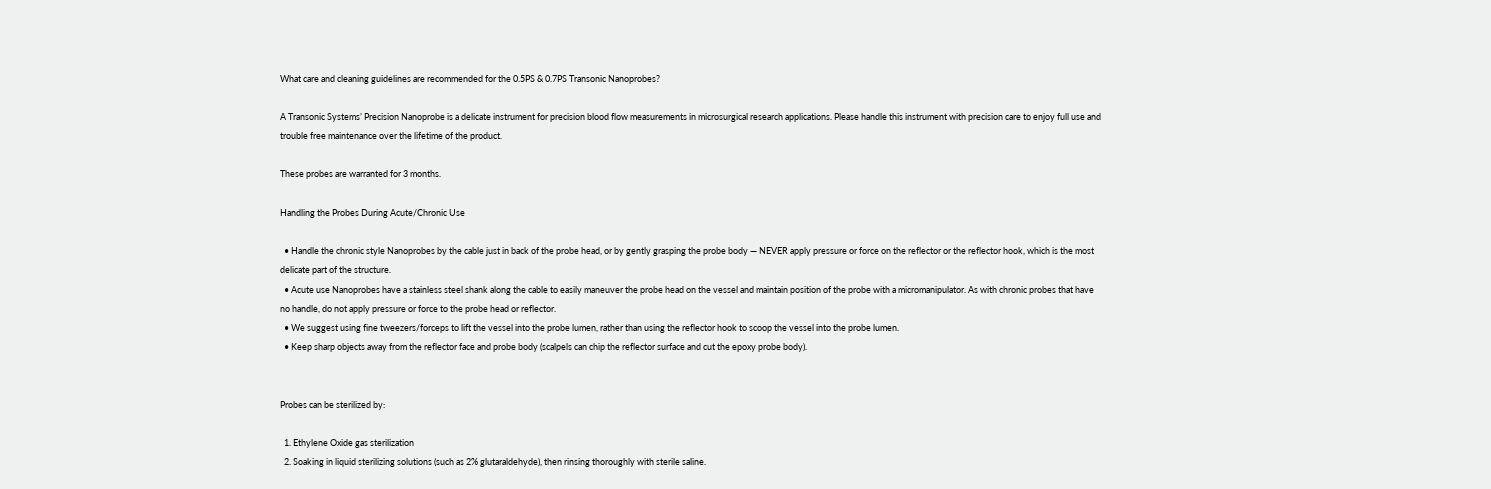What care and cleaning guidelines are recommended for the 0.5PS & 0.7PS Transonic Nanoprobes?

A Transonic Systems’ Precision Nanoprobe is a delicate instrument for precision blood flow measurements in microsurgical research applications. Please handle this instrument with precision care to enjoy full use and trouble free maintenance over the lifetime of the product.

These probes are warranted for 3 months.

Handling the Probes During Acute/Chronic Use

  • Handle the chronic style Nanoprobes by the cable just in back of the probe head, or by gently grasping the probe body — NEVER apply pressure or force on the reflector or the reflector hook, which is the most delicate part of the structure.
  • Acute use Nanoprobes have a stainless steel shank along the cable to easily maneuver the probe head on the vessel and maintain position of the probe with a micromanipulator. As with chronic probes that have no handle, do not apply pressure or force to the probe head or reflector.
  • We suggest using fine tweezers/forceps to lift the vessel into the probe lumen, rather than using the reflector hook to scoop the vessel into the probe lumen.
  • Keep sharp objects away from the reflector face and probe body (scalpels can chip the reflector surface and cut the epoxy probe body).


Probes can be sterilized by:

  1. Ethylene Oxide gas sterilization
  2. Soaking in liquid sterilizing solutions (such as 2% glutaraldehyde), then rinsing thoroughly with sterile saline.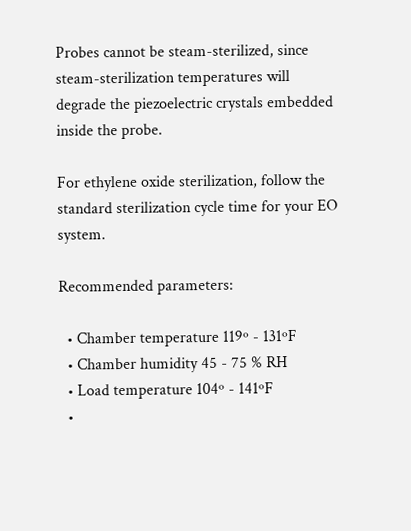Probes cannot be steam-sterilized, since steam-sterilization temperatures will degrade the piezoelectric crystals embedded inside the probe.

For ethylene oxide sterilization, follow the standard sterilization cycle time for your EO system.

Recommended parameters:

  • Chamber temperature 119º - 131ºF
  • Chamber humidity 45 - 75 % RH
  • Load temperature 104º - 141ºF
  •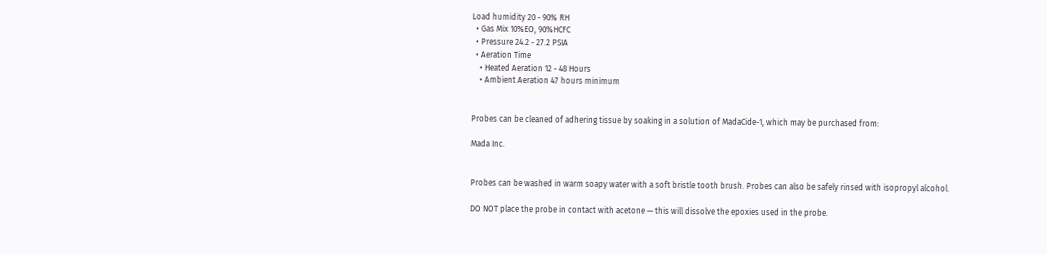Load humidity 20 - 90% RH
  • Gas Mix 10%EO, 90%HCFC
  • Pressure 24.2 - 27.2 PSIA
  • Aeration Time
    • Heated Aeration 12 - 48 Hours
    • Ambient Aeration 47 hours minimum


Probes can be cleaned of adhering tissue by soaking in a solution of MadaCide-1, which may be purchased from:

Mada Inc.


Probes can be washed in warm soapy water with a soft bristle tooth brush. Probes can also be safely rinsed with isopropyl alcohol.

DO NOT place the probe in contact with acetone — this will dissolve the epoxies used in the probe.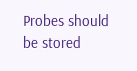Probes should be stored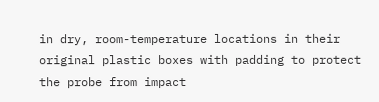in dry, room-temperature locations in their original plastic boxes with padding to protect the probe from impact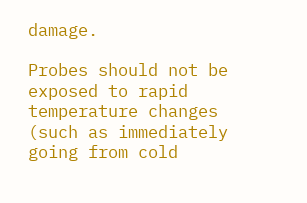damage.

Probes should not be exposed to rapid temperature changes (such as immediately going from cold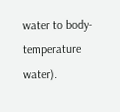water to body-temperature water).